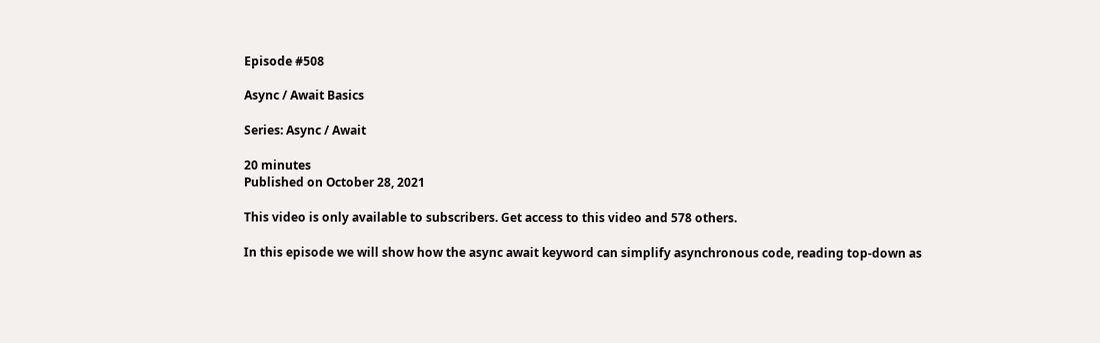Episode #508

Async / Await Basics

Series: Async / Await

20 minutes
Published on October 28, 2021

This video is only available to subscribers. Get access to this video and 578 others.

In this episode we will show how the async await keyword can simplify asynchronous code, reading top-down as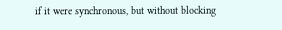if it were synchronous, but without blocking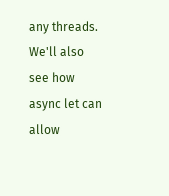any threads. We'll also see how async let can allow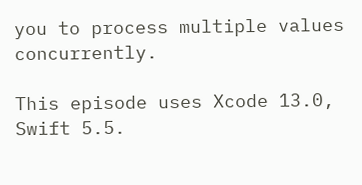you to process multiple values concurrently.

This episode uses Xcode 13.0, Swift 5.5.